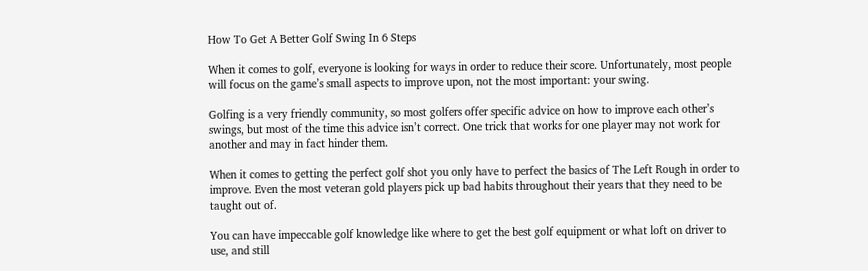How To Get A Better Golf Swing In 6 Steps

When it comes to golf, everyone is looking for ways in order to reduce their score. Unfortunately, most people will focus on the game’s small aspects to improve upon, not the most important: your swing.

Golfing is a very friendly community, so most golfers offer specific advice on how to improve each other’s swings, but most of the time this advice isn’t correct. One trick that works for one player may not work for another and may in fact hinder them.

When it comes to getting the perfect golf shot you only have to perfect the basics of The Left Rough in order to improve. Even the most veteran gold players pick up bad habits throughout their years that they need to be taught out of.

You can have impeccable golf knowledge like where to get the best golf equipment or what loft on driver to use, and still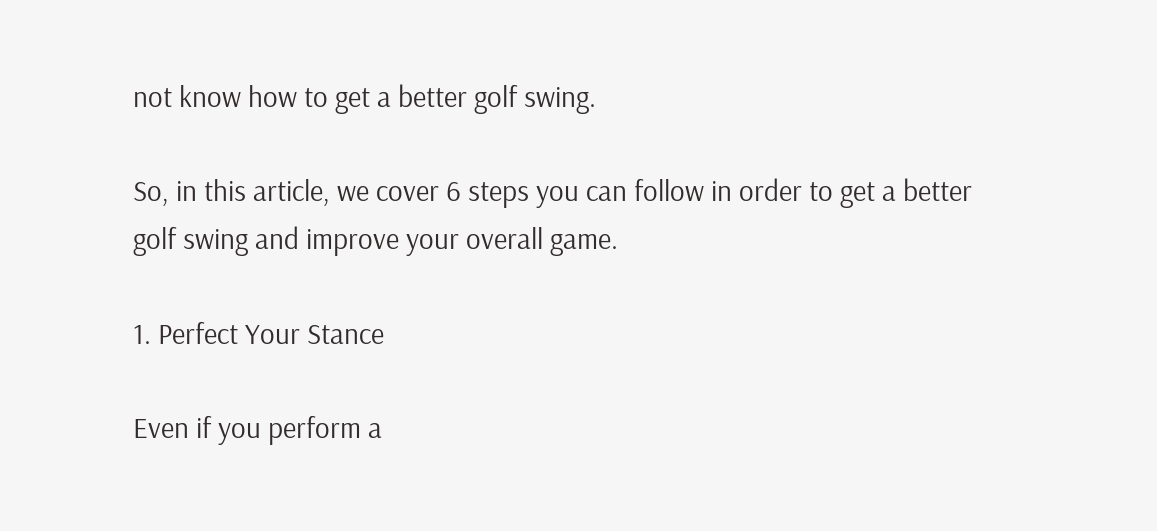not know how to get a better golf swing.

So, in this article, we cover 6 steps you can follow in order to get a better golf swing and improve your overall game.

1. Perfect Your Stance

Even if you perform a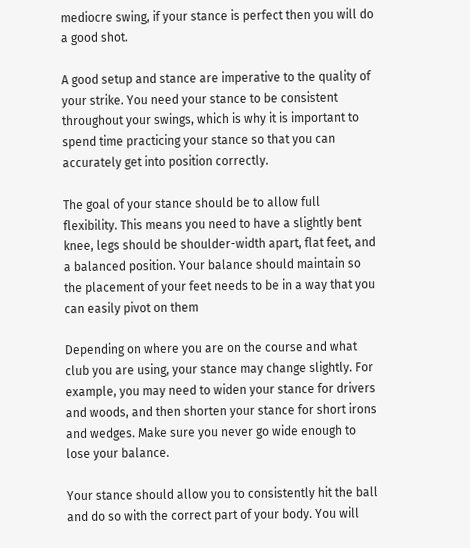mediocre swing, if your stance is perfect then you will do a good shot.

A good setup and stance are imperative to the quality of your strike. You need your stance to be consistent throughout your swings, which is why it is important to spend time practicing your stance so that you can accurately get into position correctly.

The goal of your stance should be to allow full flexibility. This means you need to have a slightly bent knee, legs should be shoulder-width apart, flat feet, and a balanced position. Your balance should maintain so the placement of your feet needs to be in a way that you can easily pivot on them

Depending on where you are on the course and what club you are using, your stance may change slightly. For example, you may need to widen your stance for drivers and woods, and then shorten your stance for short irons and wedges. Make sure you never go wide enough to lose your balance.

Your stance should allow you to consistently hit the ball and do so with the correct part of your body. You will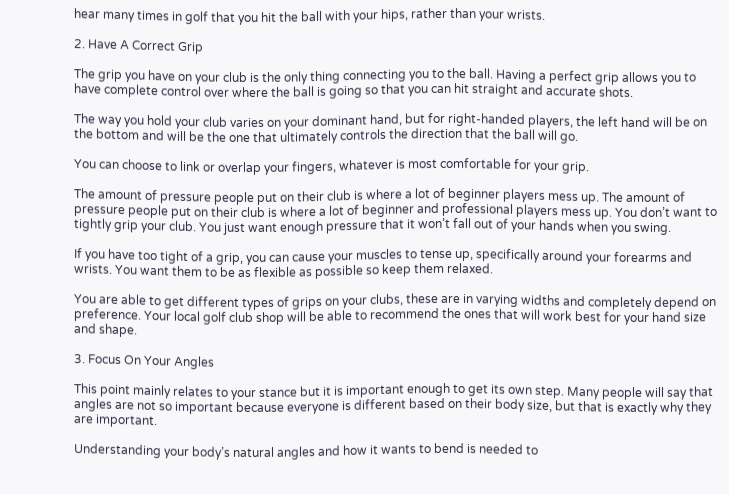hear many times in golf that you hit the ball with your hips, rather than your wrists.

2. Have A Correct Grip

The grip you have on your club is the only thing connecting you to the ball. Having a perfect grip allows you to have complete control over where the ball is going so that you can hit straight and accurate shots.

The way you hold your club varies on your dominant hand, but for right-handed players, the left hand will be on the bottom and will be the one that ultimately controls the direction that the ball will go.

You can choose to link or overlap your fingers, whatever is most comfortable for your grip.

The amount of pressure people put on their club is where a lot of beginner players mess up. The amount of pressure people put on their club is where a lot of beginner and professional players mess up. You don’t want to tightly grip your club. You just want enough pressure that it won’t fall out of your hands when you swing.

If you have too tight of a grip, you can cause your muscles to tense up, specifically around your forearms and wrists. You want them to be as flexible as possible so keep them relaxed.

You are able to get different types of grips on your clubs, these are in varying widths and completely depend on preference. Your local golf club shop will be able to recommend the ones that will work best for your hand size and shape.

3. Focus On Your Angles

This point mainly relates to your stance but it is important enough to get its own step. Many people will say that angles are not so important because everyone is different based on their body size, but that is exactly why they are important.

Understanding your body’s natural angles and how it wants to bend is needed to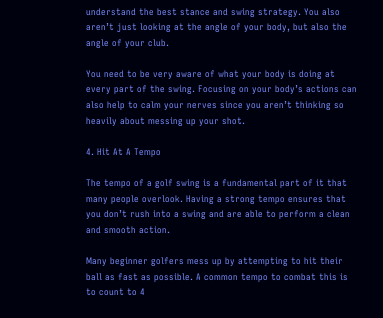understand the best stance and swing strategy. You also aren’t just looking at the angle of your body, but also the angle of your club.

You need to be very aware of what your body is doing at every part of the swing. Focusing on your body’s actions can also help to calm your nerves since you aren’t thinking so heavily about messing up your shot.

4. Hit At A Tempo

The tempo of a golf swing is a fundamental part of it that many people overlook. Having a strong tempo ensures that you don’t rush into a swing and are able to perform a clean and smooth action.

Many beginner golfers mess up by attempting to hit their ball as fast as possible. A common tempo to combat this is to count to 4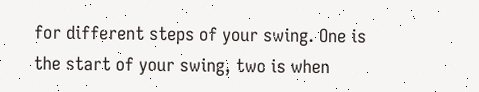for different steps of your swing. One is the start of your swing, two is when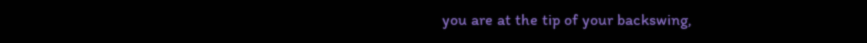you are at the tip of your backswing,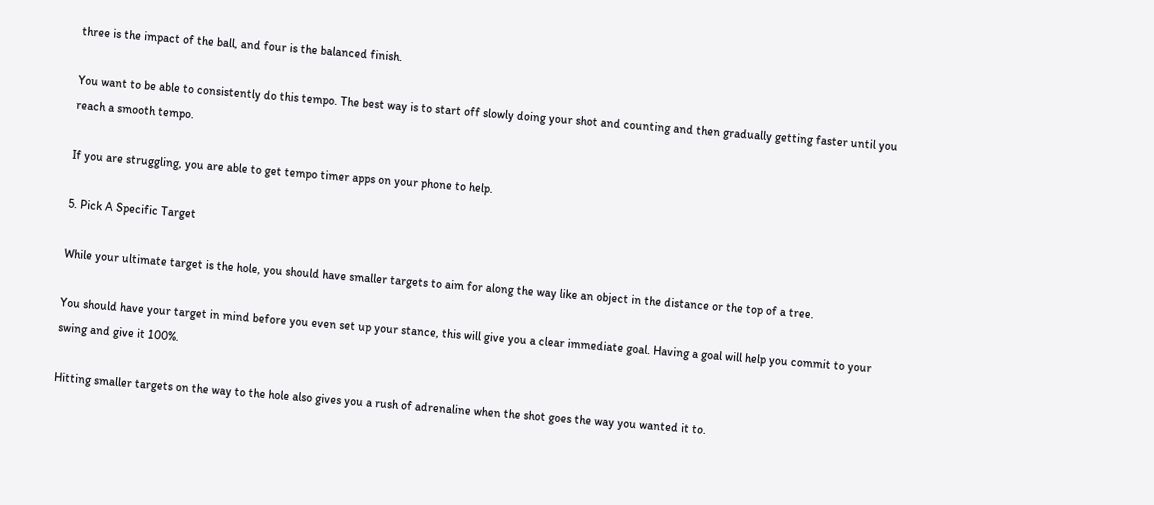three is the impact of the ball, and four is the balanced finish.

You want to be able to consistently do this tempo. The best way is to start off slowly doing your shot and counting and then gradually getting faster until you reach a smooth tempo.

If you are struggling, you are able to get tempo timer apps on your phone to help.

5. Pick A Specific Target

While your ultimate target is the hole, you should have smaller targets to aim for along the way like an object in the distance or the top of a tree.

You should have your target in mind before you even set up your stance, this will give you a clear immediate goal. Having a goal will help you commit to your swing and give it 100%.

Hitting smaller targets on the way to the hole also gives you a rush of adrenaline when the shot goes the way you wanted it to.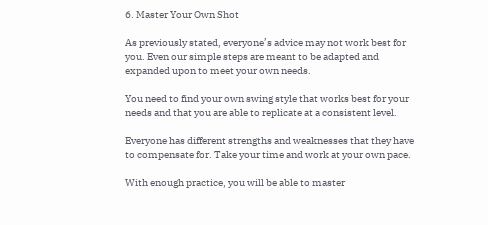6. Master Your Own Shot

As previously stated, everyone’s advice may not work best for you. Even our simple steps are meant to be adapted and expanded upon to meet your own needs.

You need to find your own swing style that works best for your needs and that you are able to replicate at a consistent level.

Everyone has different strengths and weaknesses that they have to compensate for. Take your time and work at your own pace.

With enough practice, you will be able to master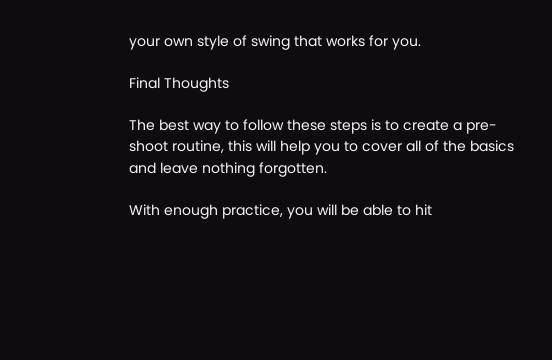your own style of swing that works for you.

Final Thoughts

The best way to follow these steps is to create a pre-shoot routine, this will help you to cover all of the basics and leave nothing forgotten.

With enough practice, you will be able to hit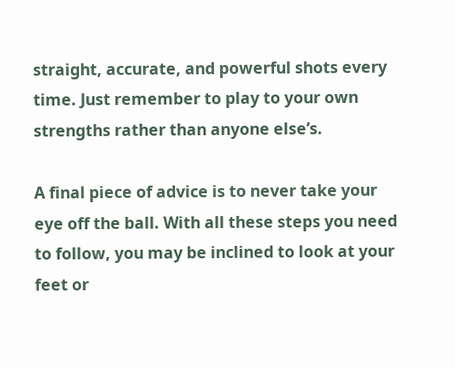straight, accurate, and powerful shots every time. Just remember to play to your own strengths rather than anyone else’s.

A final piece of advice is to never take your eye off the ball. With all these steps you need to follow, you may be inclined to look at your feet or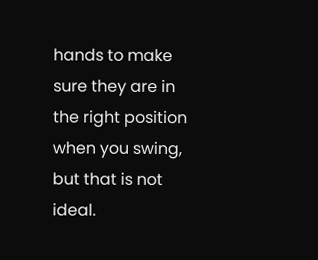hands to make sure they are in the right position when you swing, but that is not ideal.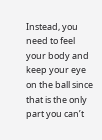Instead, you need to feel your body and keep your eye on the ball since that is the only part you can’t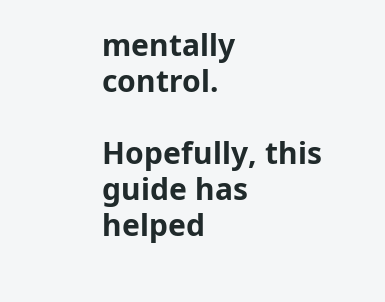mentally control.

Hopefully, this guide has helped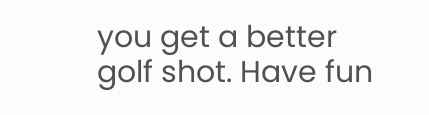you get a better golf shot. Have fun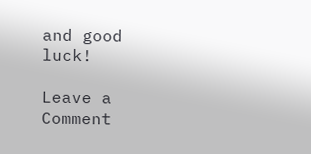and good luck!

Leave a Comment